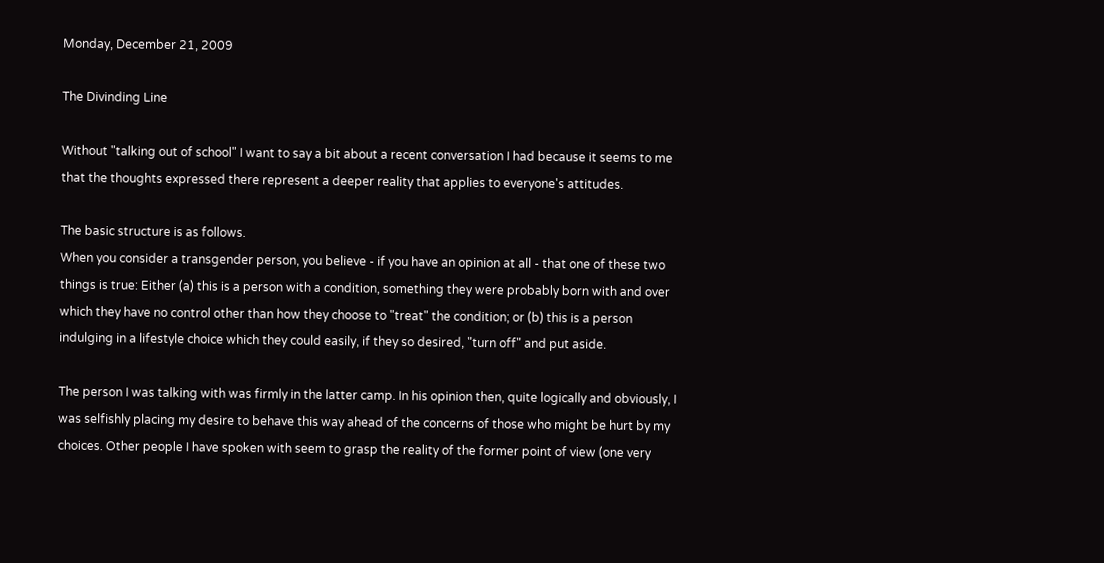Monday, December 21, 2009

The Divinding Line

Without "talking out of school" I want to say a bit about a recent conversation I had because it seems to me that the thoughts expressed there represent a deeper reality that applies to everyone's attitudes.

The basic structure is as follows.
When you consider a transgender person, you believe - if you have an opinion at all - that one of these two things is true: Either (a) this is a person with a condition, something they were probably born with and over which they have no control other than how they choose to "treat" the condition; or (b) this is a person indulging in a lifestyle choice which they could easily, if they so desired, "turn off" and put aside.

The person I was talking with was firmly in the latter camp. In his opinion then, quite logically and obviously, I was selfishly placing my desire to behave this way ahead of the concerns of those who might be hurt by my choices. Other people I have spoken with seem to grasp the reality of the former point of view (one very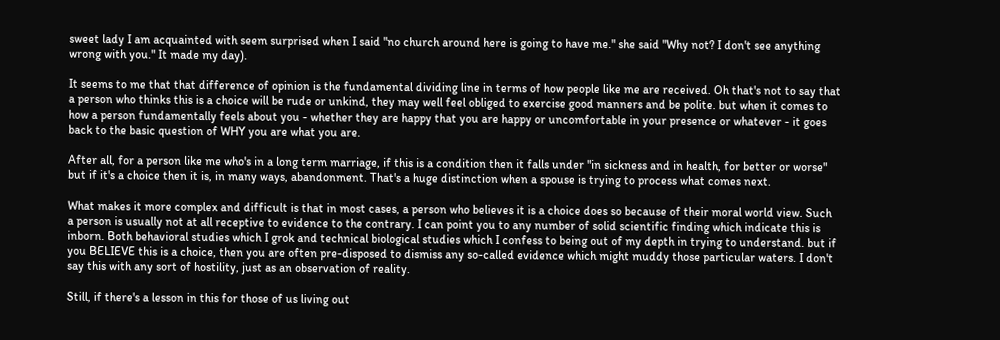sweet lady I am acquainted with seem surprised when I said "no church around here is going to have me." she said "Why not? I don't see anything wrong with you." It made my day).

It seems to me that that difference of opinion is the fundamental dividing line in terms of how people like me are received. Oh that's not to say that a person who thinks this is a choice will be rude or unkind, they may well feel obliged to exercise good manners and be polite. but when it comes to how a person fundamentally feels about you - whether they are happy that you are happy or uncomfortable in your presence or whatever - it goes back to the basic question of WHY you are what you are.

After all, for a person like me who's in a long term marriage, if this is a condition then it falls under "in sickness and in health, for better or worse" but if it's a choice then it is, in many ways, abandonment. That's a huge distinction when a spouse is trying to process what comes next.

What makes it more complex and difficult is that in most cases, a person who believes it is a choice does so because of their moral world view. Such a person is usually not at all receptive to evidence to the contrary. I can point you to any number of solid scientific finding which indicate this is inborn. Both behavioral studies which I grok and technical biological studies which I confess to being out of my depth in trying to understand. but if you BELIEVE this is a choice, then you are often pre-disposed to dismiss any so-called evidence which might muddy those particular waters. I don't say this with any sort of hostility, just as an observation of reality.

Still, if there's a lesson in this for those of us living out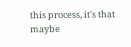this process, it's that maybe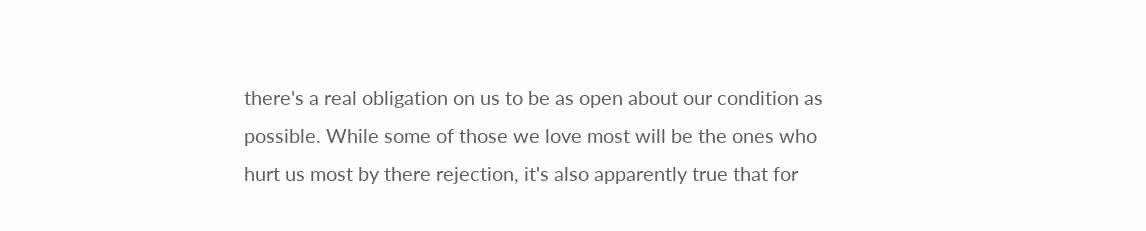there's a real obligation on us to be as open about our condition as possible. While some of those we love most will be the ones who hurt us most by there rejection, it's also apparently true that for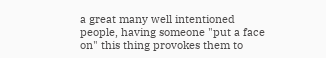a great many well intentioned people, having someone "put a face on" this thing provokes them to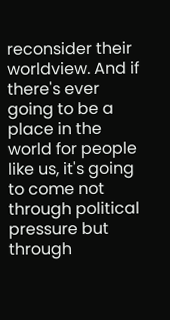reconsider their worldview. And if there's ever going to be a place in the world for people like us, it's going to come not through political pressure but through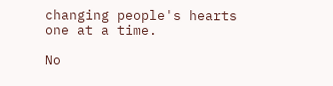changing people's hearts one at a time.

No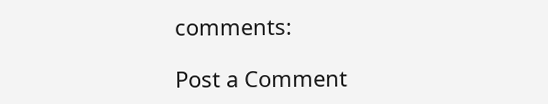comments:

Post a Comment